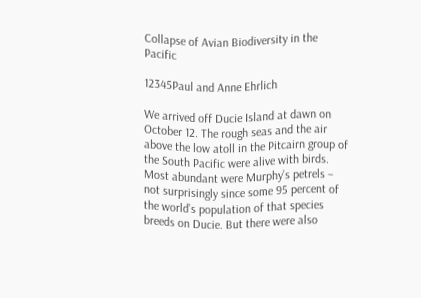Collapse of Avian Biodiversity in the Pacific

12345Paul and Anne Ehrlich

We arrived off Ducie Island at dawn on October 12. The rough seas and the air above the low atoll in the Pitcairn group of the South Pacific were alive with birds. Most abundant were Murphy’s petrels – not surprisingly since some 95 percent of the world’s population of that species breeds on Ducie. But there were also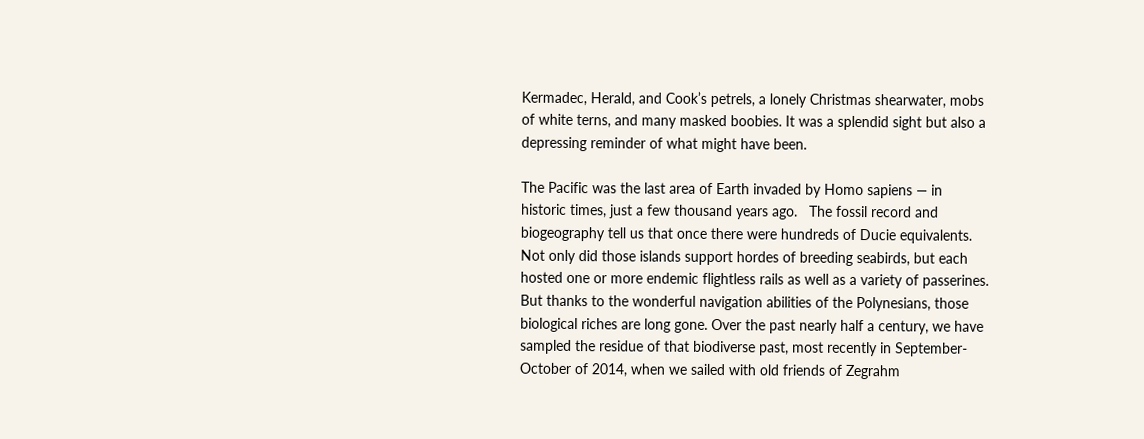Kermadec, Herald, and Cook’s petrels, a lonely Christmas shearwater, mobs of white terns, and many masked boobies. It was a splendid sight but also a depressing reminder of what might have been.

The Pacific was the last area of Earth invaded by Homo sapiens — in historic times, just a few thousand years ago.   The fossil record and biogeography tell us that once there were hundreds of Ducie equivalents. Not only did those islands support hordes of breeding seabirds, but each hosted one or more endemic flightless rails as well as a variety of passerines. But thanks to the wonderful navigation abilities of the Polynesians, those biological riches are long gone. Over the past nearly half a century, we have sampled the residue of that biodiverse past, most recently in September-October of 2014, when we sailed with old friends of Zegrahm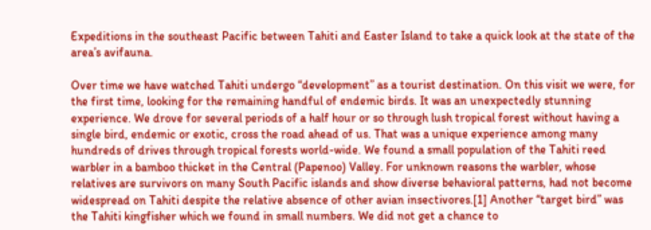Expeditions in the southeast Pacific between Tahiti and Easter Island to take a quick look at the state of the area’s avifauna.

Over time we have watched Tahiti undergo “development” as a tourist destination. On this visit we were, for the first time, looking for the remaining handful of endemic birds. It was an unexpectedly stunning experience. We drove for several periods of a half hour or so through lush tropical forest without having a single bird, endemic or exotic, cross the road ahead of us. That was a unique experience among many hundreds of drives through tropical forests world-wide. We found a small population of the Tahiti reed warbler in a bamboo thicket in the Central (Papenoo) Valley. For unknown reasons the warbler, whose relatives are survivors on many South Pacific islands and show diverse behavioral patterns, had not become widespread on Tahiti despite the relative absence of other avian insectivores.[1] Another “target bird” was the Tahiti kingfisher which we found in small numbers. We did not get a chance to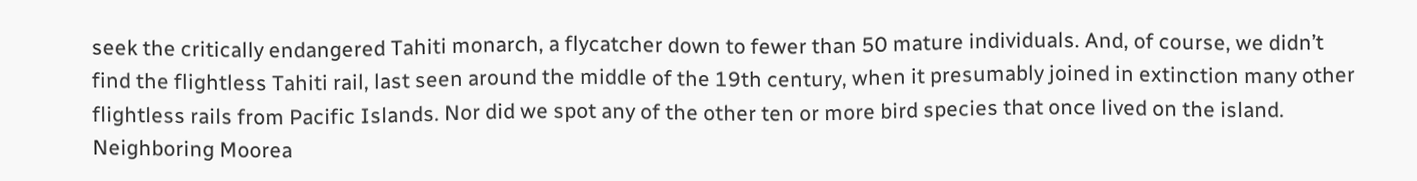seek the critically endangered Tahiti monarch, a flycatcher down to fewer than 50 mature individuals. And, of course, we didn’t find the flightless Tahiti rail, last seen around the middle of the 19th century, when it presumably joined in extinction many other flightless rails from Pacific Islands. Nor did we spot any of the other ten or more bird species that once lived on the island. Neighboring Moorea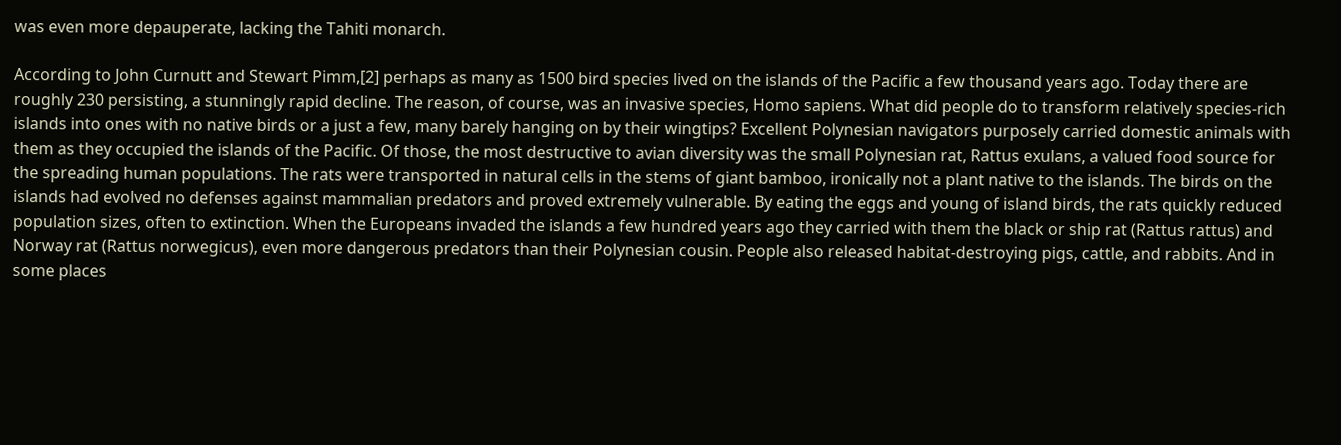was even more depauperate, lacking the Tahiti monarch.

According to John Curnutt and Stewart Pimm,[2] perhaps as many as 1500 bird species lived on the islands of the Pacific a few thousand years ago. Today there are roughly 230 persisting, a stunningly rapid decline. The reason, of course, was an invasive species, Homo sapiens. What did people do to transform relatively species-rich islands into ones with no native birds or a just a few, many barely hanging on by their wingtips? Excellent Polynesian navigators purposely carried domestic animals with them as they occupied the islands of the Pacific. Of those, the most destructive to avian diversity was the small Polynesian rat, Rattus exulans, a valued food source for the spreading human populations. The rats were transported in natural cells in the stems of giant bamboo, ironically not a plant native to the islands. The birds on the islands had evolved no defenses against mammalian predators and proved extremely vulnerable. By eating the eggs and young of island birds, the rats quickly reduced population sizes, often to extinction. When the Europeans invaded the islands a few hundred years ago they carried with them the black or ship rat (Rattus rattus) and Norway rat (Rattus norwegicus), even more dangerous predators than their Polynesian cousin. People also released habitat-destroying pigs, cattle, and rabbits. And in some places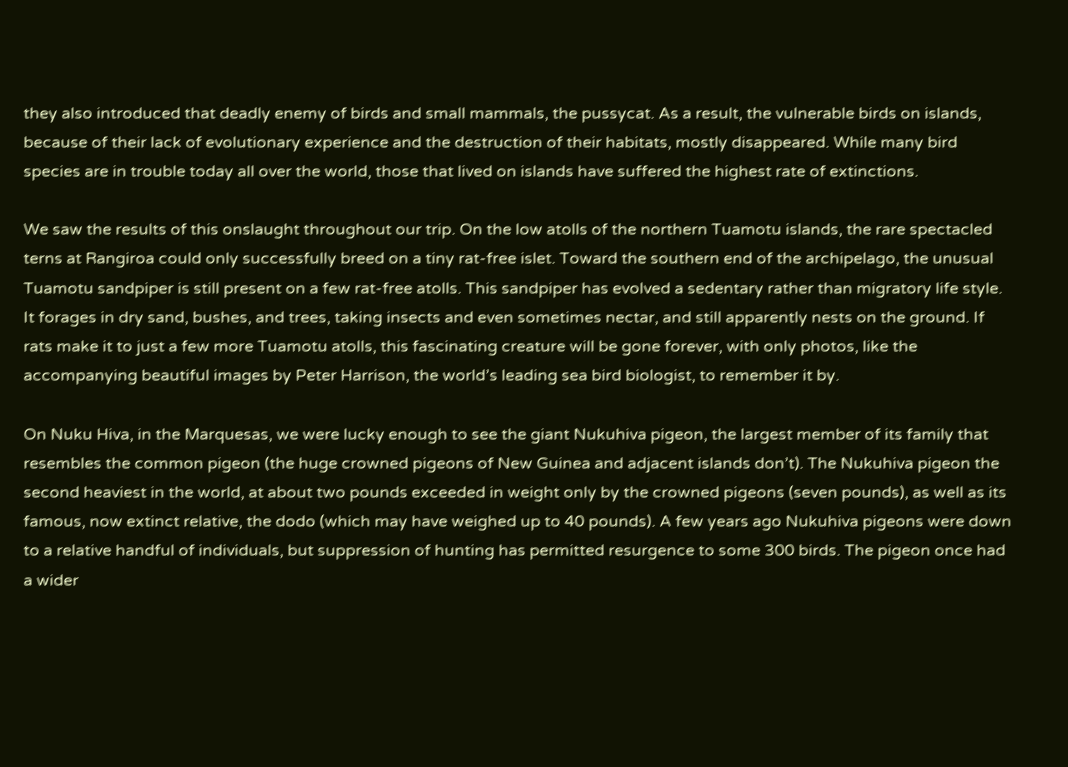they also introduced that deadly enemy of birds and small mammals, the pussycat. As a result, the vulnerable birds on islands, because of their lack of evolutionary experience and the destruction of their habitats, mostly disappeared. While many bird species are in trouble today all over the world, those that lived on islands have suffered the highest rate of extinctions.

We saw the results of this onslaught throughout our trip. On the low atolls of the northern Tuamotu islands, the rare spectacled terns at Rangiroa could only successfully breed on a tiny rat-free islet. Toward the southern end of the archipelago, the unusual Tuamotu sandpiper is still present on a few rat-free atolls. This sandpiper has evolved a sedentary rather than migratory life style. It forages in dry sand, bushes, and trees, taking insects and even sometimes nectar, and still apparently nests on the ground. If rats make it to just a few more Tuamotu atolls, this fascinating creature will be gone forever, with only photos, like the accompanying beautiful images by Peter Harrison, the world’s leading sea bird biologist, to remember it by.

On Nuku Hiva, in the Marquesas, we were lucky enough to see the giant Nukuhiva pigeon, the largest member of its family that resembles the common pigeon (the huge crowned pigeons of New Guinea and adjacent islands don’t). The Nukuhiva pigeon the second heaviest in the world, at about two pounds exceeded in weight only by the crowned pigeons (seven pounds), as well as its famous, now extinct relative, the dodo (which may have weighed up to 40 pounds). A few years ago Nukuhiva pigeons were down to a relative handful of individuals, but suppression of hunting has permitted resurgence to some 300 birds. The pigeon once had a wider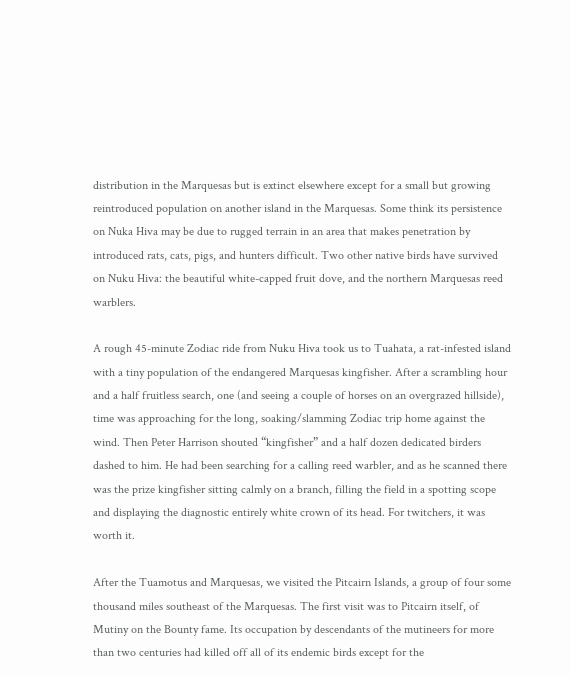distribution in the Marquesas but is extinct elsewhere except for a small but growing reintroduced population on another island in the Marquesas. Some think its persistence on Nuka Hiva may be due to rugged terrain in an area that makes penetration by introduced rats, cats, pigs, and hunters difficult. Two other native birds have survived on Nuku Hiva: the beautiful white-capped fruit dove, and the northern Marquesas reed warblers.

A rough 45-minute Zodiac ride from Nuku Hiva took us to Tuahata, a rat-infested island with a tiny population of the endangered Marquesas kingfisher. After a scrambling hour and a half fruitless search, one (and seeing a couple of horses on an overgrazed hillside), time was approaching for the long, soaking/slamming Zodiac trip home against the wind. Then Peter Harrison shouted “kingfisher” and a half dozen dedicated birders dashed to him. He had been searching for a calling reed warbler, and as he scanned there was the prize kingfisher sitting calmly on a branch, filling the field in a spotting scope and displaying the diagnostic entirely white crown of its head. For twitchers, it was worth it.

After the Tuamotus and Marquesas, we visited the Pitcairn Islands, a group of four some thousand miles southeast of the Marquesas. The first visit was to Pitcairn itself, of Mutiny on the Bounty fame. Its occupation by descendants of the mutineers for more than two centuries had killed off all of its endemic birds except for the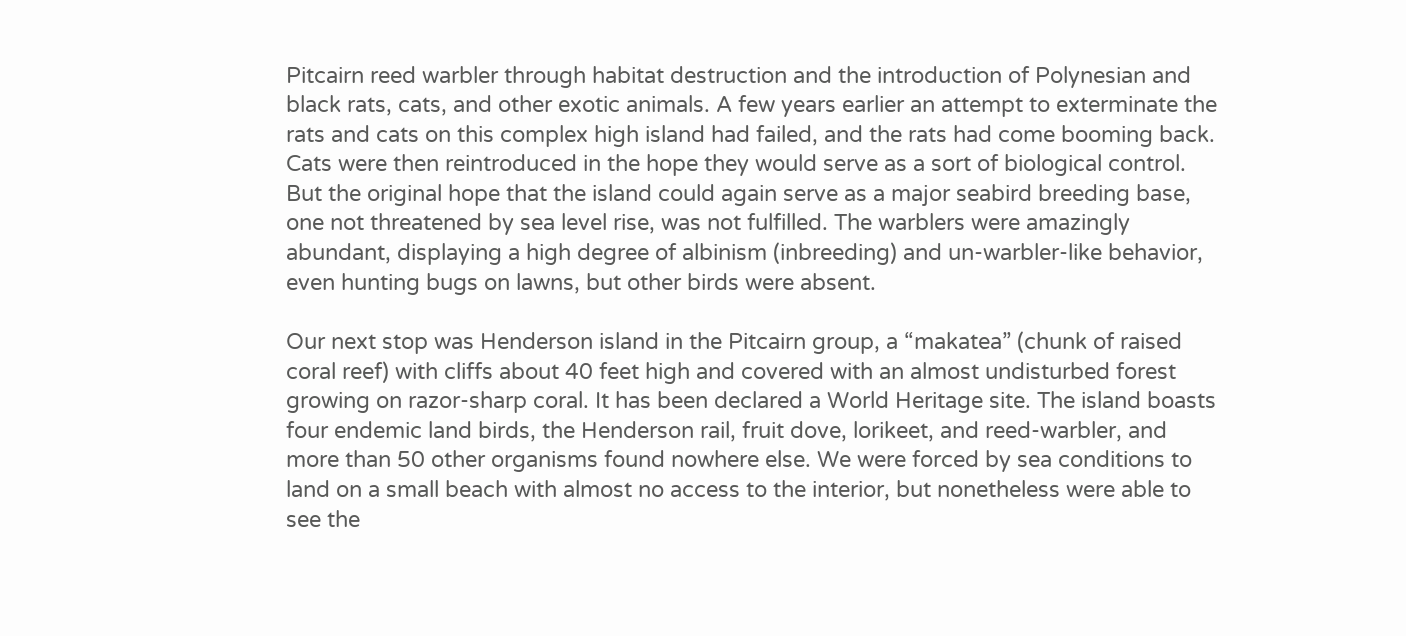Pitcairn reed warbler through habitat destruction and the introduction of Polynesian and black rats, cats, and other exotic animals. A few years earlier an attempt to exterminate the rats and cats on this complex high island had failed, and the rats had come booming back. Cats were then reintroduced in the hope they would serve as a sort of biological control. But the original hope that the island could again serve as a major seabird breeding base, one not threatened by sea level rise, was not fulfilled. The warblers were amazingly abundant, displaying a high degree of albinism (inbreeding) and un-warbler-like behavior, even hunting bugs on lawns, but other birds were absent.

Our next stop was Henderson island in the Pitcairn group, a “makatea” (chunk of raised coral reef) with cliffs about 40 feet high and covered with an almost undisturbed forest growing on razor-sharp coral. It has been declared a World Heritage site. The island boasts four endemic land birds, the Henderson rail, fruit dove, lorikeet, and reed-warbler, and more than 50 other organisms found nowhere else. We were forced by sea conditions to land on a small beach with almost no access to the interior, but nonetheless were able to see the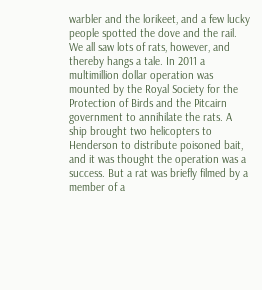warbler and the lorikeet, and a few lucky people spotted the dove and the rail. We all saw lots of rats, however, and thereby hangs a tale. In 2011 a multimillion dollar operation was mounted by the Royal Society for the Protection of Birds and the Pitcairn government to annihilate the rats. A ship brought two helicopters to Henderson to distribute poisoned bait, and it was thought the operation was a success. But a rat was briefly filmed by a member of a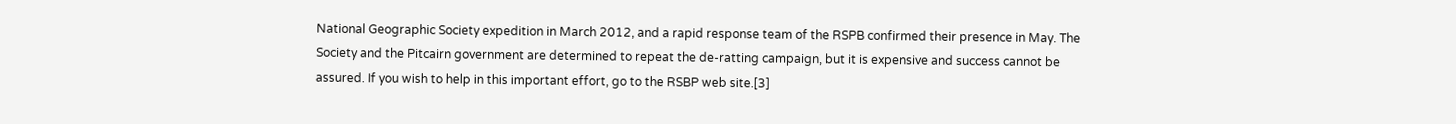National Geographic Society expedition in March 2012, and a rapid response team of the RSPB confirmed their presence in May. The Society and the Pitcairn government are determined to repeat the de-ratting campaign, but it is expensive and success cannot be assured. If you wish to help in this important effort, go to the RSBP web site.[3]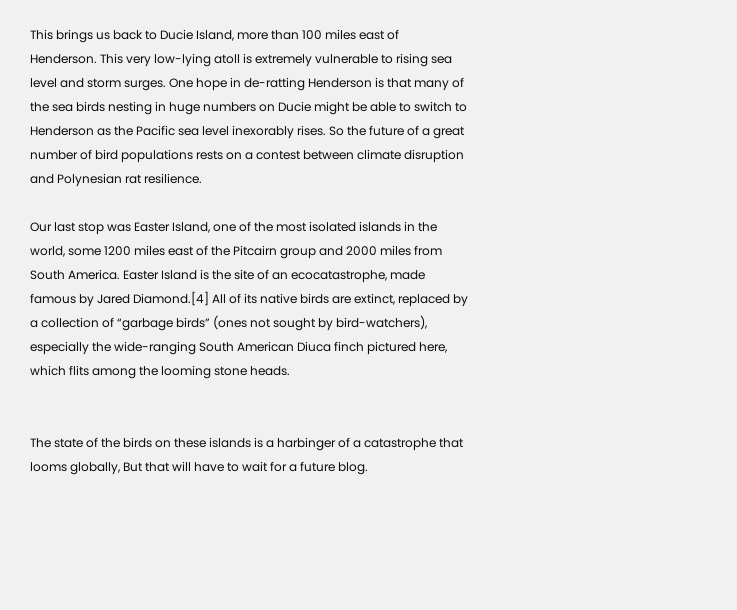This brings us back to Ducie Island, more than 100 miles east of Henderson. This very low-lying atoll is extremely vulnerable to rising sea level and storm surges. One hope in de-ratting Henderson is that many of the sea birds nesting in huge numbers on Ducie might be able to switch to Henderson as the Pacific sea level inexorably rises. So the future of a great number of bird populations rests on a contest between climate disruption and Polynesian rat resilience.

Our last stop was Easter Island, one of the most isolated islands in the world, some 1200 miles east of the Pitcairn group and 2000 miles from South America. Easter Island is the site of an ecocatastrophe, made famous by Jared Diamond.[4] All of its native birds are extinct, replaced by a collection of “garbage birds” (ones not sought by bird-watchers), especially the wide-ranging South American Diuca finch pictured here, which flits among the looming stone heads.


The state of the birds on these islands is a harbinger of a catastrophe that looms globally, But that will have to wait for a future blog.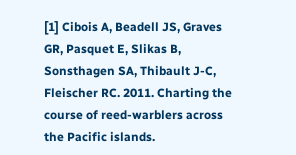[1] Cibois A, Beadell JS, Graves GR, Pasquet E, Slikas B, Sonsthagen SA, Thibault J-C, Fleischer RC. 2011. Charting the course of reed-warblers across the Pacific islands.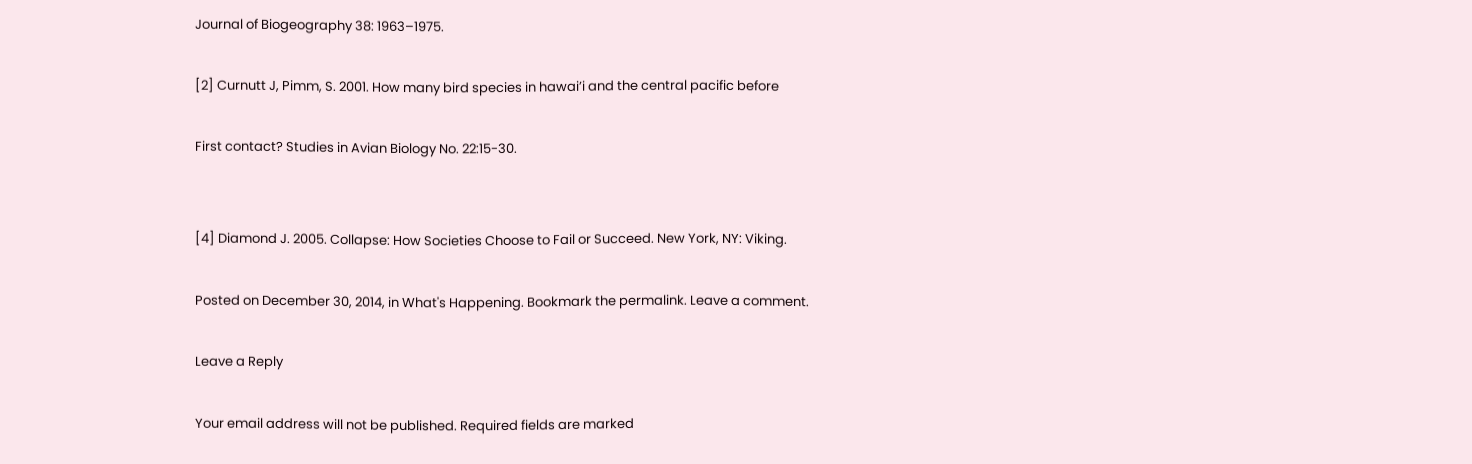Journal of Biogeography 38: 1963–1975.

[2] Curnutt J, Pimm, S. 2001. How many bird species in hawai’i and the central pacific before

First contact? Studies in Avian Biology No. 22:15-30.


[4] Diamond J. 2005. Collapse: How Societies Choose to Fail or Succeed. New York, NY: Viking.

Posted on December 30, 2014, in What's Happening. Bookmark the permalink. Leave a comment.

Leave a Reply

Your email address will not be published. Required fields are marked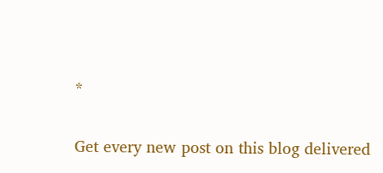*


Get every new post on this blog delivered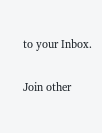to your Inbox.

Join other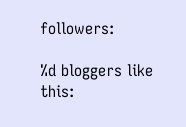followers:

%d bloggers like this: